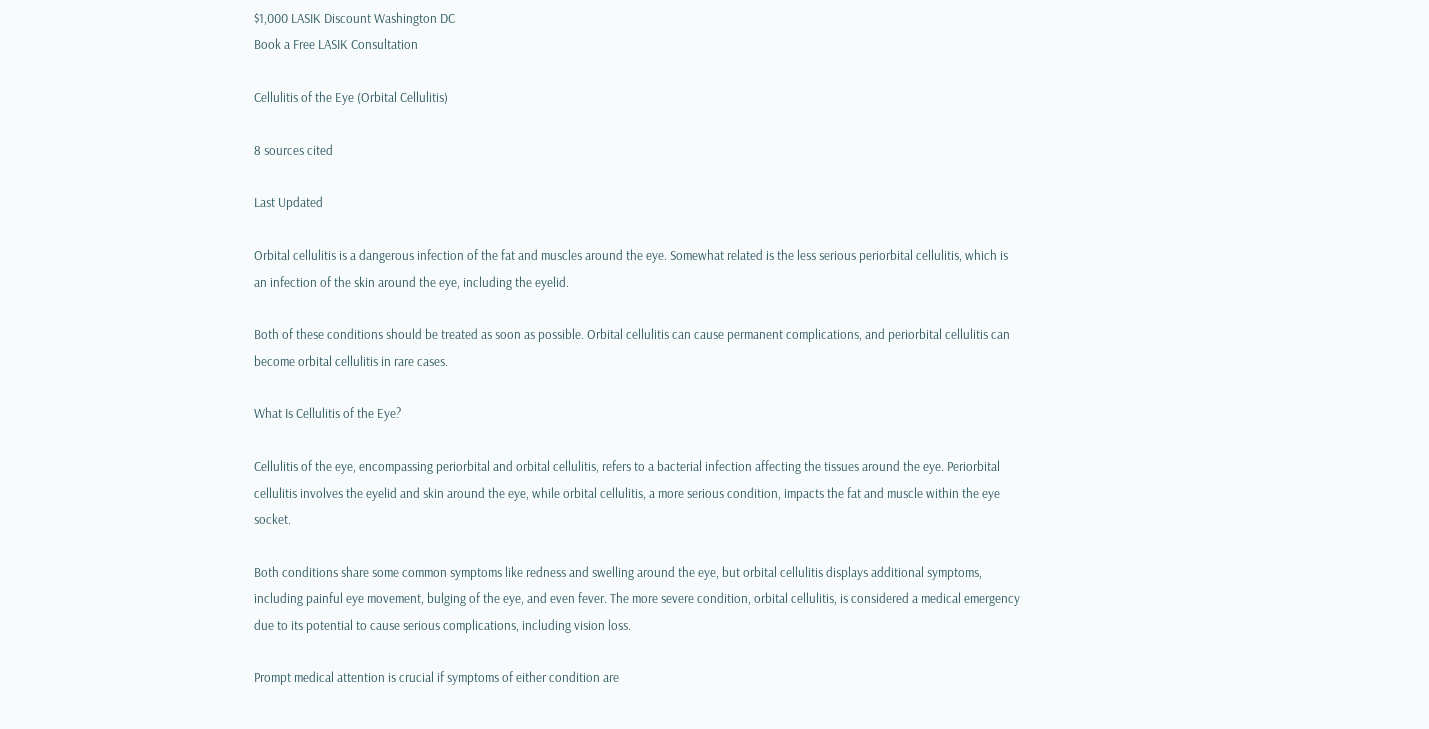$1,000 LASIK Discount Washington DC
Book a Free LASIK Consultation

Cellulitis of the Eye (Orbital Cellulitis)

8 sources cited

Last Updated

Orbital cellulitis is a dangerous infection of the fat and muscles around the eye. Somewhat related is the less serious periorbital cellulitis, which is an infection of the skin around the eye, including the eyelid.

Both of these conditions should be treated as soon as possible. Orbital cellulitis can cause permanent complications, and periorbital cellulitis can become orbital cellulitis in rare cases.

What Is Cellulitis of the Eye?

Cellulitis of the eye, encompassing periorbital and orbital cellulitis, refers to a bacterial infection affecting the tissues around the eye. Periorbital cellulitis involves the eyelid and skin around the eye, while orbital cellulitis, a more serious condition, impacts the fat and muscle within the eye socket.

Both conditions share some common symptoms like redness and swelling around the eye, but orbital cellulitis displays additional symptoms, including painful eye movement, bulging of the eye, and even fever. The more severe condition, orbital cellulitis, is considered a medical emergency due to its potential to cause serious complications, including vision loss.

Prompt medical attention is crucial if symptoms of either condition are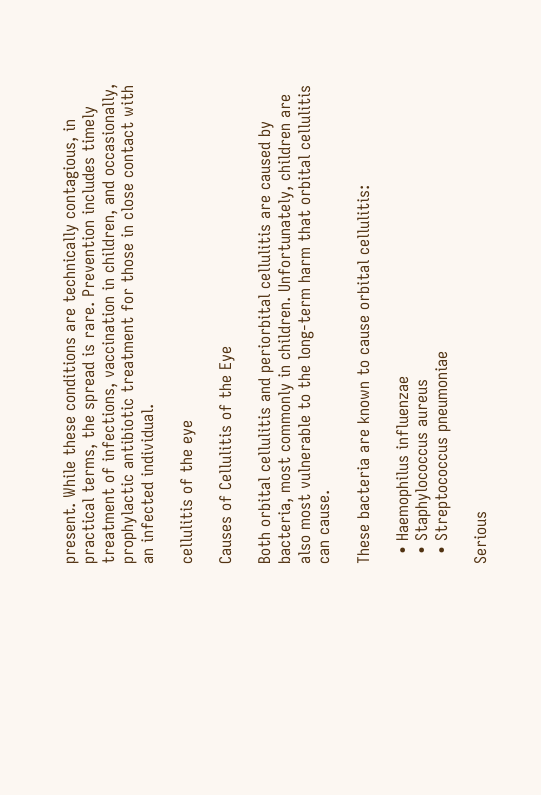present. While these conditions are technically contagious, in practical terms, the spread is rare. Prevention includes timely treatment of infections, vaccination in children, and occasionally, prophylactic antibiotic treatment for those in close contact with an infected individual.

cellulitis of the eye

Causes of Cellulitis of the Eye

Both orbital cellulitis and periorbital cellulitis are caused by bacteria, most commonly in children. Unfortunately, children are also most vulnerable to the long-term harm that orbital cellulitis can cause.

These bacteria are known to cause orbital cellulitis:

  • Haemophilus influenzae
  • Staphylococcus aureus
  • Streptococcus pneumoniae

Serious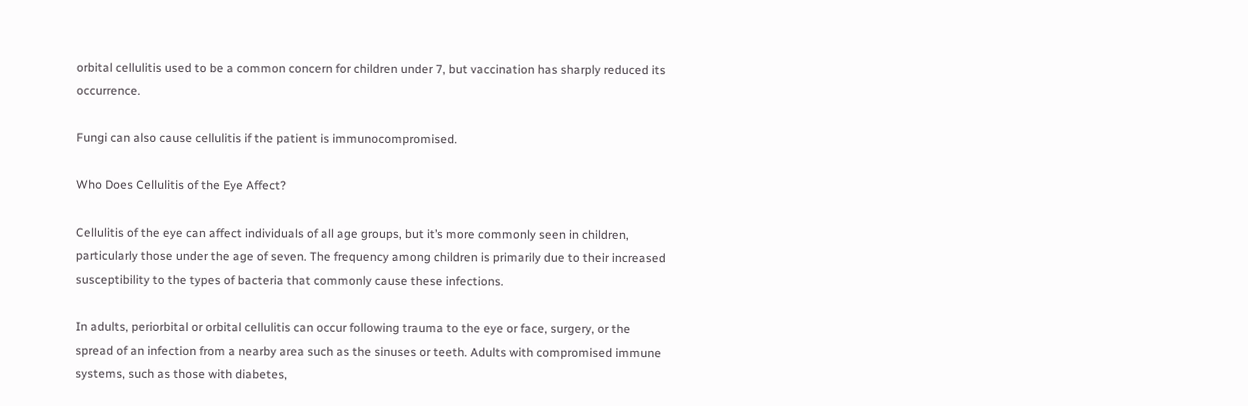orbital cellulitis used to be a common concern for children under 7, but vaccination has sharply reduced its occurrence.

Fungi can also cause cellulitis if the patient is immunocompromised.

Who Does Cellulitis of the Eye Affect?

Cellulitis of the eye can affect individuals of all age groups, but it’s more commonly seen in children, particularly those under the age of seven. The frequency among children is primarily due to their increased susceptibility to the types of bacteria that commonly cause these infections.

In adults, periorbital or orbital cellulitis can occur following trauma to the eye or face, surgery, or the spread of an infection from a nearby area such as the sinuses or teeth. Adults with compromised immune systems, such as those with diabetes,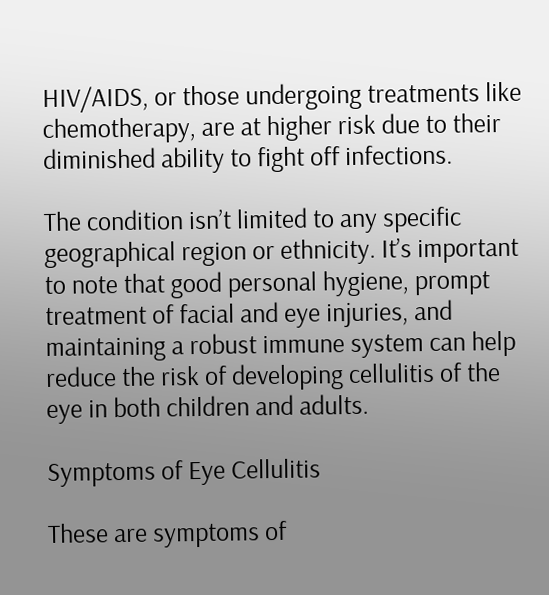HIV/AIDS, or those undergoing treatments like chemotherapy, are at higher risk due to their diminished ability to fight off infections.

The condition isn’t limited to any specific geographical region or ethnicity. It’s important to note that good personal hygiene, prompt treatment of facial and eye injuries, and maintaining a robust immune system can help reduce the risk of developing cellulitis of the eye in both children and adults.

Symptoms of Eye Cellulitis

These are symptoms of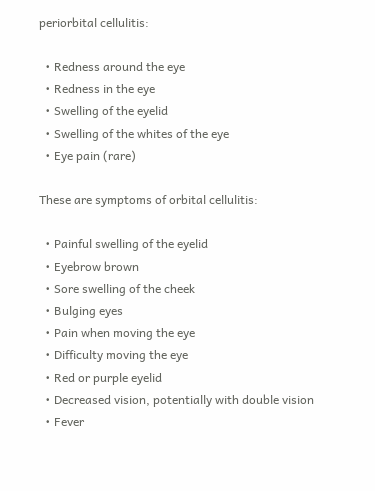periorbital cellulitis:

  • Redness around the eye
  • Redness in the eye
  • Swelling of the eyelid
  • Swelling of the whites of the eye
  • Eye pain (rare)

These are symptoms of orbital cellulitis:

  • Painful swelling of the eyelid
  • Eyebrow brown
  • Sore swelling of the cheek
  • Bulging eyes
  • Pain when moving the eye
  • Difficulty moving the eye
  • Red or purple eyelid
  • Decreased vision, potentially with double vision
  • Fever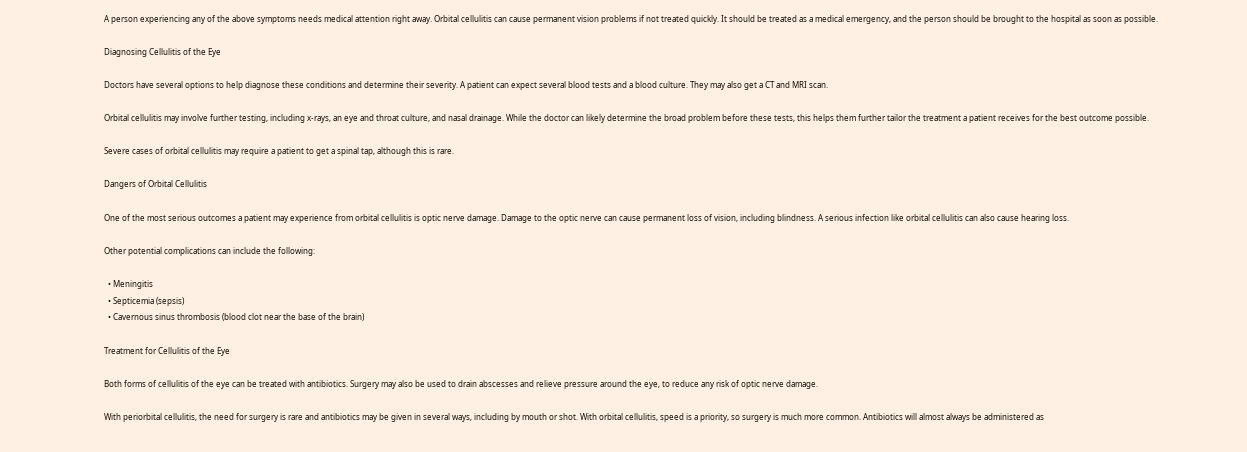A person experiencing any of the above symptoms needs medical attention right away. Orbital cellulitis can cause permanent vision problems if not treated quickly. It should be treated as a medical emergency, and the person should be brought to the hospital as soon as possible.

Diagnosing Cellulitis of the Eye

Doctors have several options to help diagnose these conditions and determine their severity. A patient can expect several blood tests and a blood culture. They may also get a CT and MRI scan.

Orbital cellulitis may involve further testing, including x-rays, an eye and throat culture, and nasal drainage. While the doctor can likely determine the broad problem before these tests, this helps them further tailor the treatment a patient receives for the best outcome possible.

Severe cases of orbital cellulitis may require a patient to get a spinal tap, although this is rare.

Dangers of Orbital Cellulitis

One of the most serious outcomes a patient may experience from orbital cellulitis is optic nerve damage. Damage to the optic nerve can cause permanent loss of vision, including blindness. A serious infection like orbital cellulitis can also cause hearing loss.

Other potential complications can include the following:

  • Meningitis
  • Septicemia (sepsis)
  • Cavernous sinus thrombosis (blood clot near the base of the brain)

Treatment for Cellulitis of the Eye

Both forms of cellulitis of the eye can be treated with antibiotics. Surgery may also be used to drain abscesses and relieve pressure around the eye, to reduce any risk of optic nerve damage.

With periorbital cellulitis, the need for surgery is rare and antibiotics may be given in several ways, including by mouth or shot. With orbital cellulitis, speed is a priority, so surgery is much more common. Antibiotics will almost always be administered as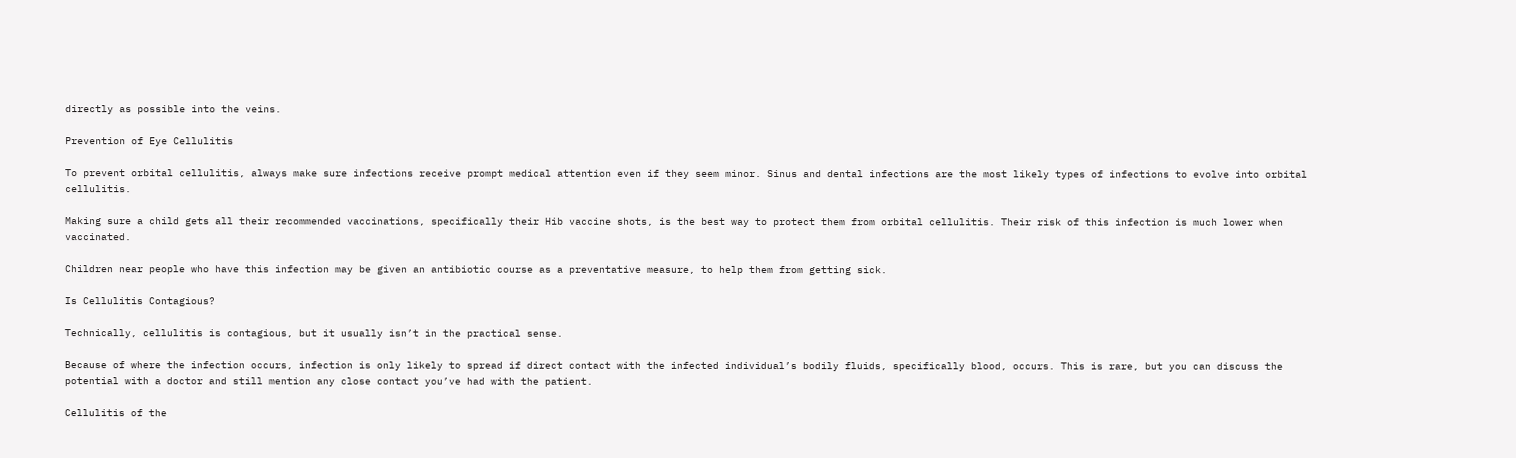directly as possible into the veins.

Prevention of Eye Cellulitis

To prevent orbital cellulitis, always make sure infections receive prompt medical attention even if they seem minor. Sinus and dental infections are the most likely types of infections to evolve into orbital cellulitis.

Making sure a child gets all their recommended vaccinations, specifically their Hib vaccine shots, is the best way to protect them from orbital cellulitis. Their risk of this infection is much lower when vaccinated.

Children near people who have this infection may be given an antibiotic course as a preventative measure, to help them from getting sick.

Is Cellulitis Contagious?

Technically, cellulitis is contagious, but it usually isn’t in the practical sense.

Because of where the infection occurs, infection is only likely to spread if direct contact with the infected individual’s bodily fluids, specifically blood, occurs. This is rare, but you can discuss the potential with a doctor and still mention any close contact you’ve had with the patient.

Cellulitis of the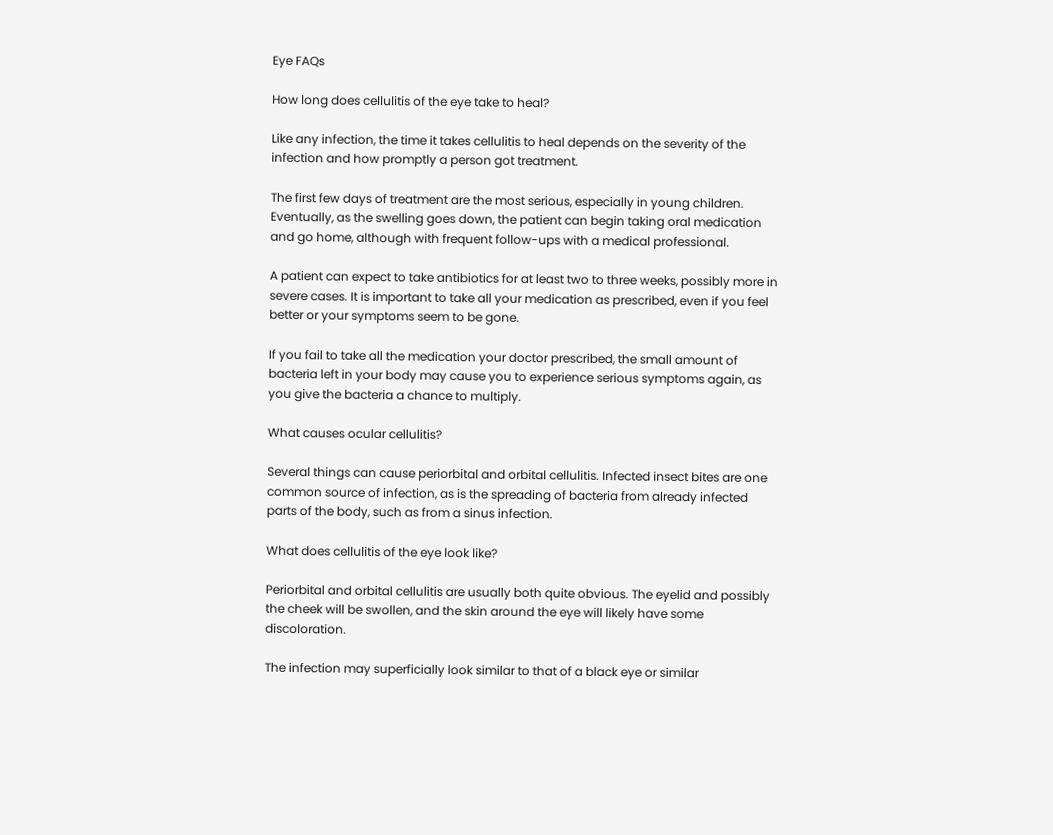Eye FAQs

How long does cellulitis of the eye take to heal?

Like any infection, the time it takes cellulitis to heal depends on the severity of the infection and how promptly a person got treatment.

The first few days of treatment are the most serious, especially in young children. Eventually, as the swelling goes down, the patient can begin taking oral medication and go home, although with frequent follow-ups with a medical professional.

A patient can expect to take antibiotics for at least two to three weeks, possibly more in severe cases. It is important to take all your medication as prescribed, even if you feel better or your symptoms seem to be gone.

If you fail to take all the medication your doctor prescribed, the small amount of bacteria left in your body may cause you to experience serious symptoms again, as you give the bacteria a chance to multiply.

What causes ocular cellulitis?

Several things can cause periorbital and orbital cellulitis. Infected insect bites are one common source of infection, as is the spreading of bacteria from already infected parts of the body, such as from a sinus infection.

What does cellulitis of the eye look like?

Periorbital and orbital cellulitis are usually both quite obvious. The eyelid and possibly the cheek will be swollen, and the skin around the eye will likely have some discoloration.

The infection may superficially look similar to that of a black eye or similar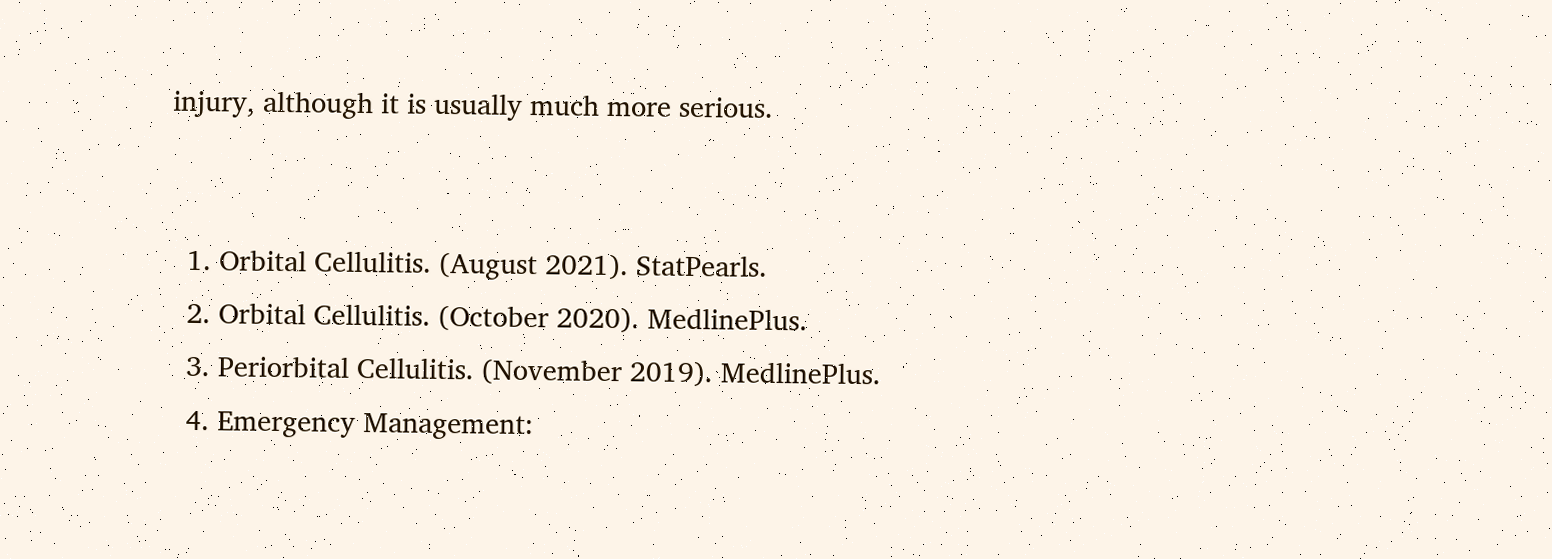injury, although it is usually much more serious.


  1. Orbital Cellulitis. (August 2021). StatPearls.
  2. Orbital Cellulitis. (October 2020). MedlinePlus.
  3. Periorbital Cellulitis. (November 2019). MedlinePlus.
  4. Emergency Management: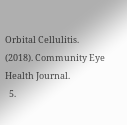Orbital Cellulitis. (2018). Community Eye Health Journal.
  5.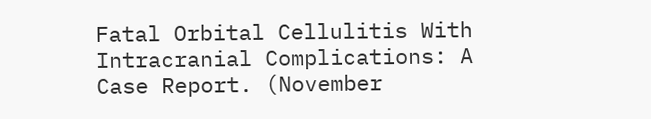Fatal Orbital Cellulitis With Intracranial Complications: A Case Report. (November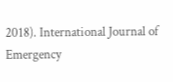2018). International Journal of Emergency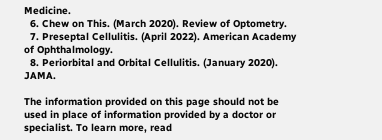Medicine.
  6. Chew on This. (March 2020). Review of Optometry.
  7. Preseptal Cellulitis. (April 2022). American Academy of Ophthalmology.
  8. Periorbital and Orbital Cellulitis. (January 2020). JAMA.

The information provided on this page should not be used in place of information provided by a doctor or specialist. To learn more, read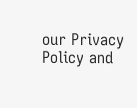our Privacy Policy and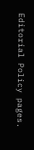Editorial Policy pages.